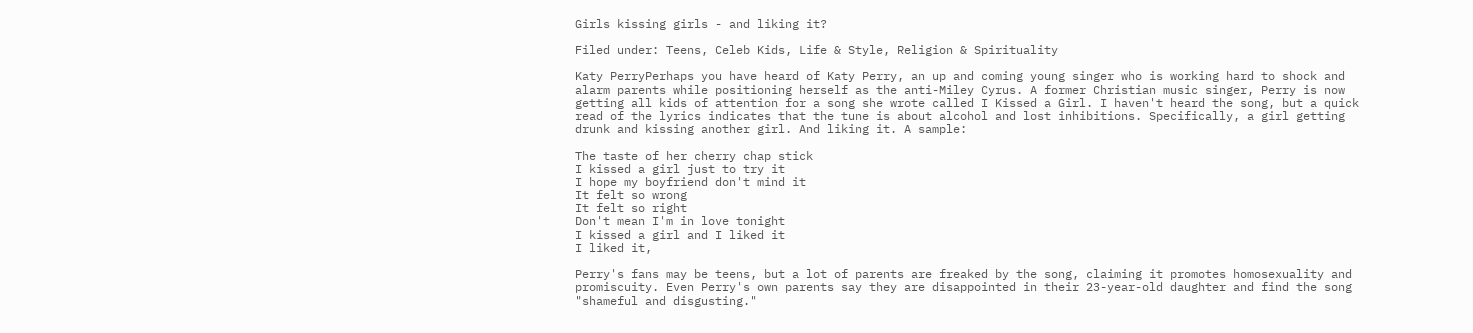Girls kissing girls - and liking it?

Filed under: Teens, Celeb Kids, Life & Style, Religion & Spirituality

Katy PerryPerhaps you have heard of Katy Perry, an up and coming young singer who is working hard to shock and alarm parents while positioning herself as the anti-Miley Cyrus. A former Christian music singer, Perry is now getting all kids of attention for a song she wrote called I Kissed a Girl. I haven't heard the song, but a quick read of the lyrics indicates that the tune is about alcohol and lost inhibitions. Specifically, a girl getting drunk and kissing another girl. And liking it. A sample:

The taste of her cherry chap stick
I kissed a girl just to try it
I hope my boyfriend don't mind it
It felt so wrong
It felt so right
Don't mean I'm in love tonight
I kissed a girl and I liked it
I liked it,

Perry's fans may be teens, but a lot of parents are freaked by the song, claiming it promotes homosexuality and promiscuity. Even Perry's own parents say they are disappointed in their 23-year-old daughter and find the song "shameful and disgusting."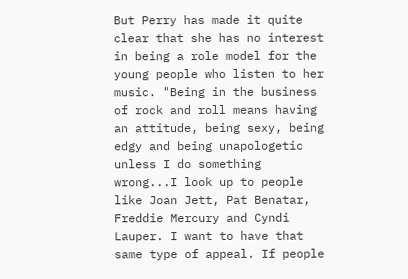But Perry has made it quite clear that she has no interest in being a role model for the young people who listen to her music. "Being in the business of rock and roll means having an attitude, being sexy, being edgy and being unapologetic unless I do something wrong...I look up to people like Joan Jett, Pat Benatar, Freddie Mercury and Cyndi Lauper. I want to have that same type of appeal. If people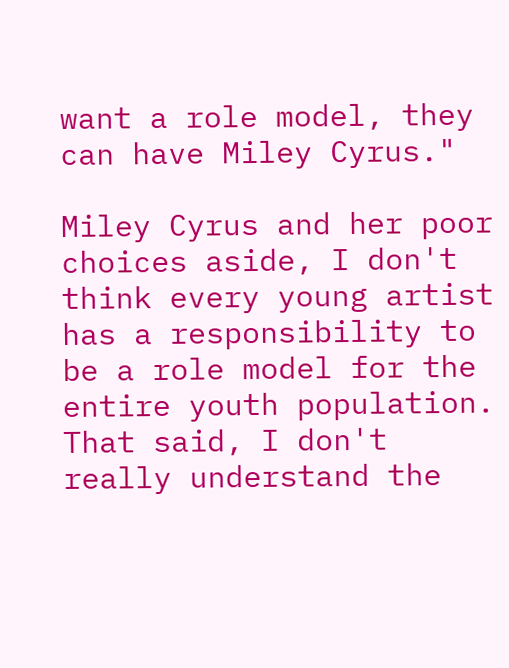want a role model, they can have Miley Cyrus."

Miley Cyrus and her poor choices aside, I don't think every young artist has a responsibility to be a role model for the entire youth population. That said, I don't really understand the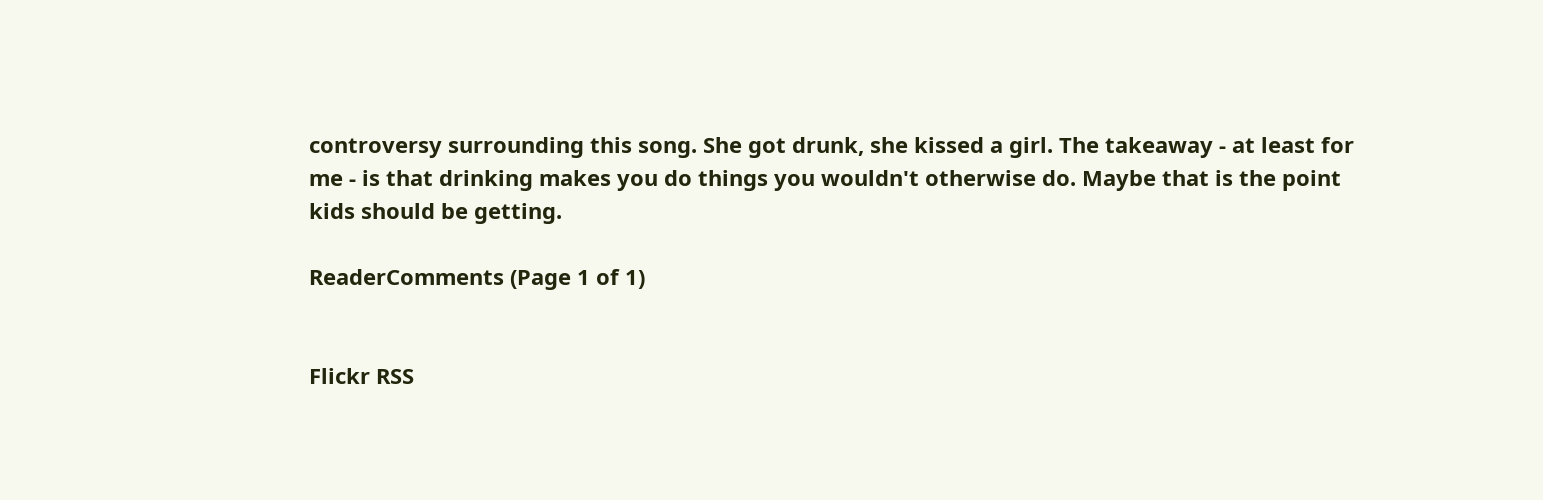controversy surrounding this song. She got drunk, she kissed a girl. The takeaway - at least for me - is that drinking makes you do things you wouldn't otherwise do. Maybe that is the point kids should be getting.

ReaderComments (Page 1 of 1)


Flickr RSS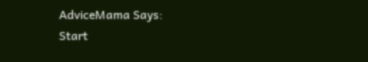AdviceMama Says:
Start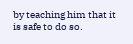by teaching him that it is safe to do so.